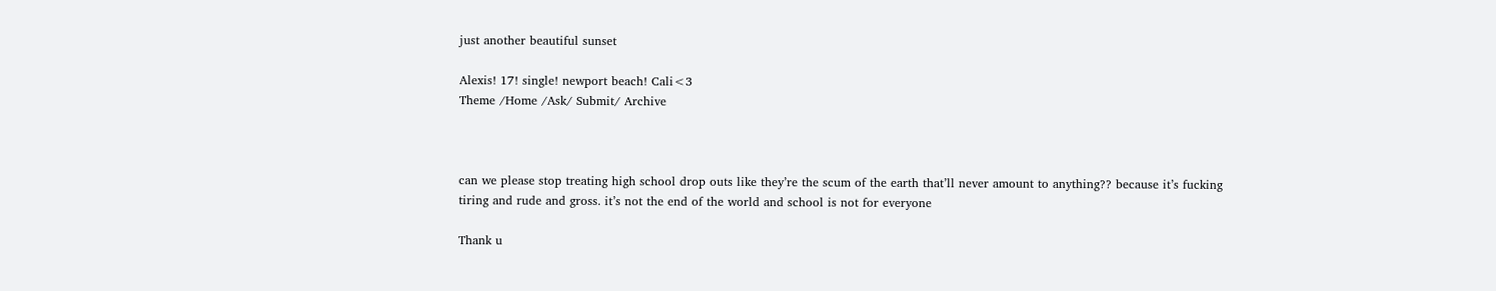just another beautiful sunset

Alexis! 17! single! newport beach! Cali<3
Theme /Home /Ask/ Submit/ Archive



can we please stop treating high school drop outs like they’re the scum of the earth that’ll never amount to anything?? because it’s fucking tiring and rude and gross. it’s not the end of the world and school is not for everyone

Thank u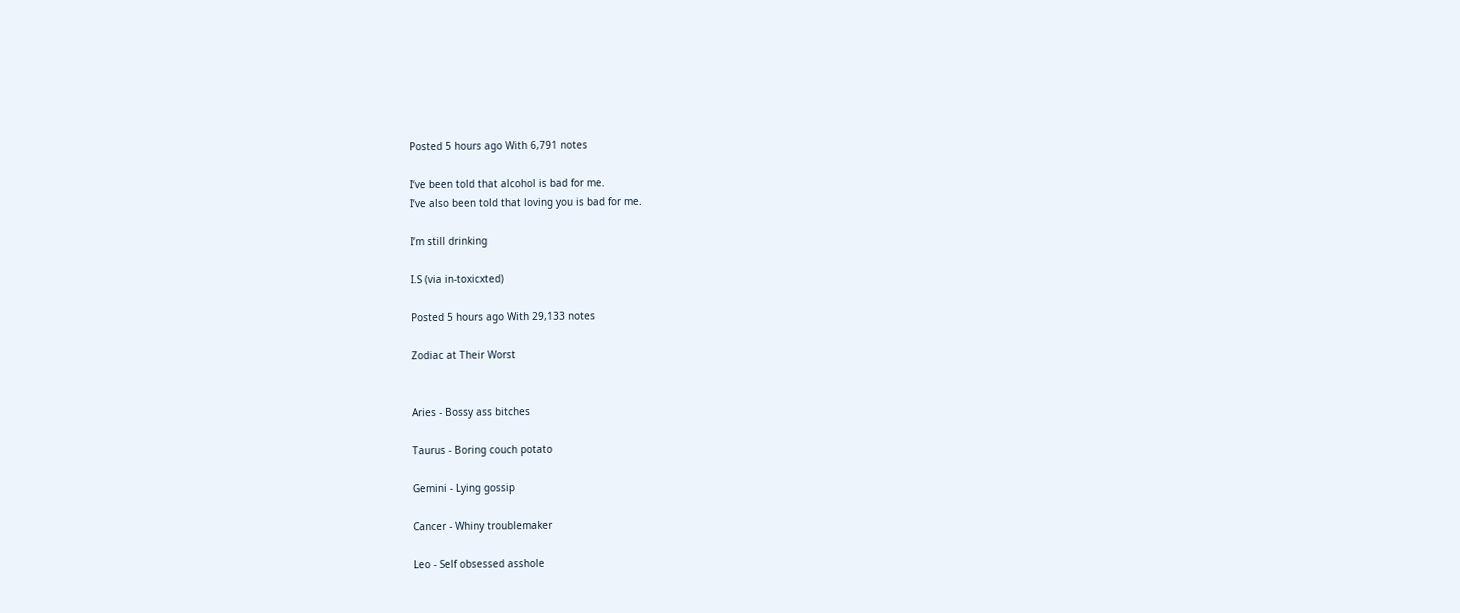Posted 5 hours ago With 6,791 notes

I’ve been told that alcohol is bad for me.
I’ve also been told that loving you is bad for me.

I’m still drinking

I.S (via in-toxicxted)

Posted 5 hours ago With 29,133 notes

Zodiac at Their Worst


Aries - Bossy ass bitches

Taurus - Boring couch potato

Gemini - Lying gossip

Cancer - Whiny troublemaker

Leo - Self obsessed asshole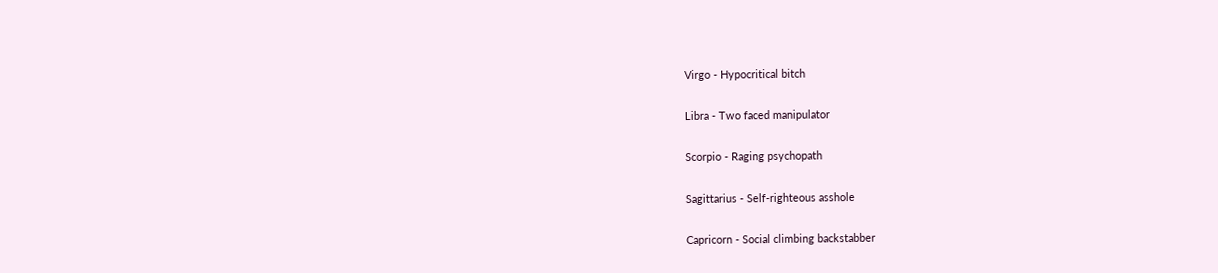Virgo - Hypocritical bitch

Libra - Two faced manipulator

Scorpio - Raging psychopath

Sagittarius - Self-righteous asshole

Capricorn - Social climbing backstabber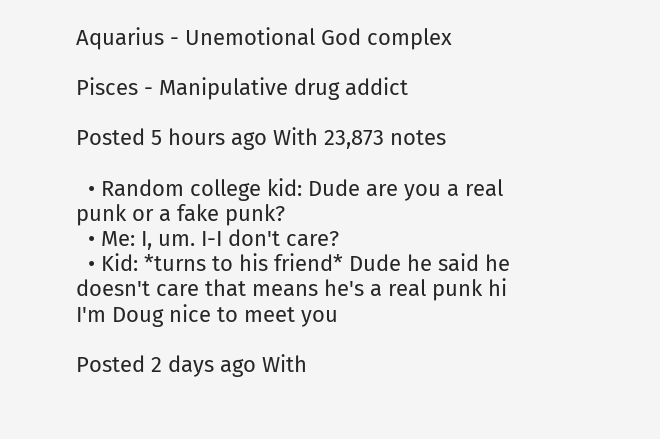Aquarius - Unemotional God complex

Pisces - Manipulative drug addict

Posted 5 hours ago With 23,873 notes

  • Random college kid: Dude are you a real punk or a fake punk?
  • Me: I, um. I-I don't care?
  • Kid: *turns to his friend* Dude he said he doesn't care that means he's a real punk hi I'm Doug nice to meet you

Posted 2 days ago With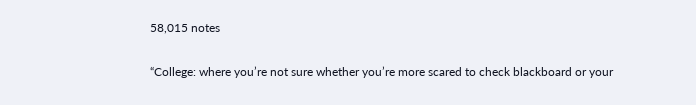58,015 notes

“College: where you’re not sure whether you’re more scared to check blackboard or your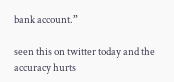bank account.”

seen this on twitter today and the accuracy hurts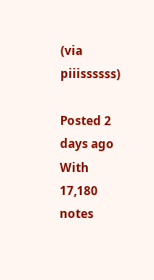(via piiissssss)

Posted 2 days ago With 17,180 notes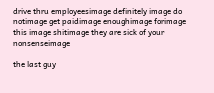drive thru employeesimage definitely image do notimage get paidimage enoughimage forimage this image shitimage they are sick of your nonsenseimage

the last guy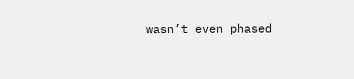wasn’t even phased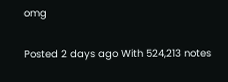omg

Posted 2 days ago With 524,213 notes